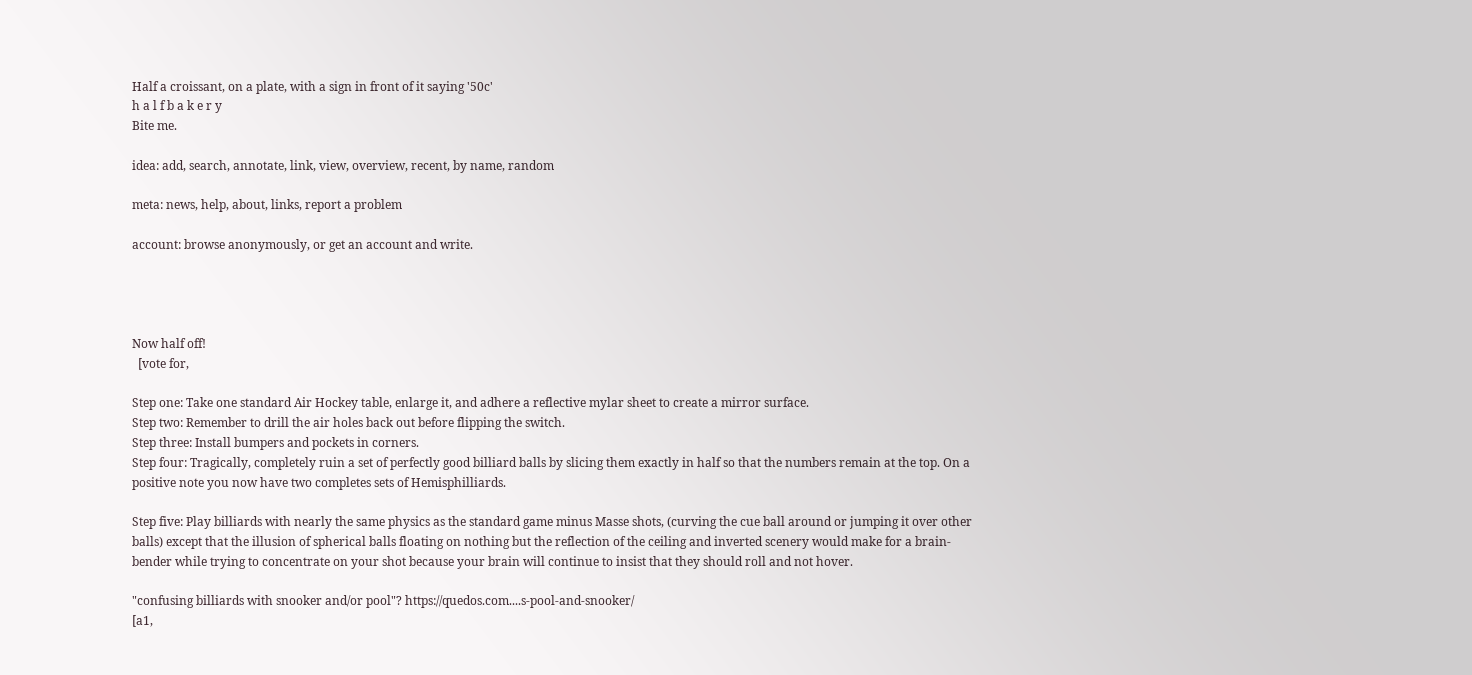Half a croissant, on a plate, with a sign in front of it saying '50c'
h a l f b a k e r y
Bite me.

idea: add, search, annotate, link, view, overview, recent, by name, random

meta: news, help, about, links, report a problem

account: browse anonymously, or get an account and write.




Now half off!
  [vote for,

Step one: Take one standard Air Hockey table, enlarge it, and adhere a reflective mylar sheet to create a mirror surface.
Step two: Remember to drill the air holes back out before flipping the switch.
Step three: Install bumpers and pockets in corners.
Step four: Tragically, completely ruin a set of perfectly good billiard balls by slicing them exactly in half so that the numbers remain at the top. On a positive note you now have two completes sets of Hemisphilliards.

Step five: Play billiards with nearly the same physics as the standard game minus Masse shots, (curving the cue ball around or jumping it over other balls) except that the illusion of spherical balls floating on nothing but the reflection of the ceiling and inverted scenery would make for a brain-bender while trying to concentrate on your shot because your brain will continue to insist that they should roll and not hover.

"confusing billiards with snooker and/or pool"? https://quedos.com....s-pool-and-snooker/
[a1,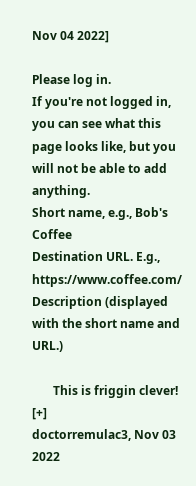Nov 04 2022]

Please log in.
If you're not logged in, you can see what this page looks like, but you will not be able to add anything.
Short name, e.g., Bob's Coffee
Destination URL. E.g., https://www.coffee.com/
Description (displayed with the short name and URL.)

       This is friggin clever! [+]
doctorremulac3, Nov 03 2022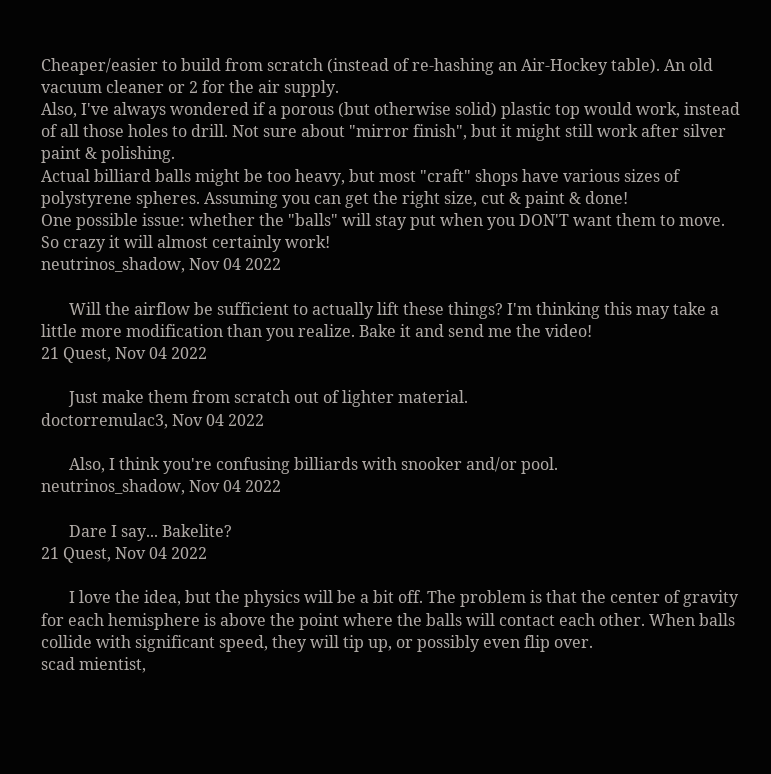Cheaper/easier to build from scratch (instead of re-hashing an Air-Hockey table). An old vacuum cleaner or 2 for the air supply.
Also, I've always wondered if a porous (but otherwise solid) plastic top would work, instead of all those holes to drill. Not sure about "mirror finish", but it might still work after silver paint & polishing.
Actual billiard balls might be too heavy, but most "craft" shops have various sizes of polystyrene spheres. Assuming you can get the right size, cut & paint & done!
One possible issue: whether the "balls" will stay put when you DON'T want them to move.
So crazy it will almost certainly work!
neutrinos_shadow, Nov 04 2022

       Will the airflow be sufficient to actually lift these things? I'm thinking this may take a little more modification than you realize. Bake it and send me the video!
21 Quest, Nov 04 2022

       Just make them from scratch out of lighter material.
doctorremulac3, Nov 04 2022

       Also, I think you're confusing billiards with snooker and/or pool.
neutrinos_shadow, Nov 04 2022

       Dare I say... Bakelite?
21 Quest, Nov 04 2022

       I love the idea, but the physics will be a bit off. The problem is that the center of gravity for each hemisphere is above the point where the balls will contact each other. When balls collide with significant speed, they will tip up, or possibly even flip over.
scad mientist,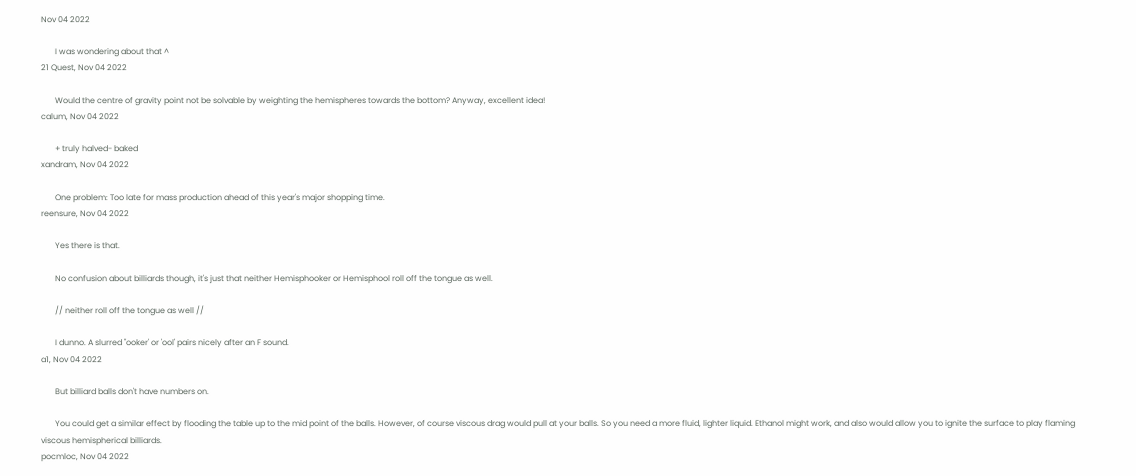Nov 04 2022

       I was wondering about that ^
21 Quest, Nov 04 2022

       Would the centre of gravity point not be solvable by weighting the hemispheres towards the bottom? Anyway, excellent idea!
calum, Nov 04 2022

       + truly halved- baked
xandram, Nov 04 2022

       One problem: Too late for mass production ahead of this year's major shopping time.
reensure, Nov 04 2022

       Yes there is that.

       No confusion about billiards though, it's just that neither Hemisphooker or Hemisphool roll off the tongue as well.

       // neither roll off the tongue as well //

       I dunno. A slurred "ooker' or 'ool' pairs nicely after an F sound.
a1, Nov 04 2022

       But billiard balls don't have numbers on.

       You could get a similar effect by flooding the table up to the mid point of the balls. However, of course viscous drag would pull at your balls. So you need a more fluid, lighter liquid. Ethanol might work, and also would allow you to ignite the surface to play flaming viscous hemispherical billiards.
pocmloc, Nov 04 2022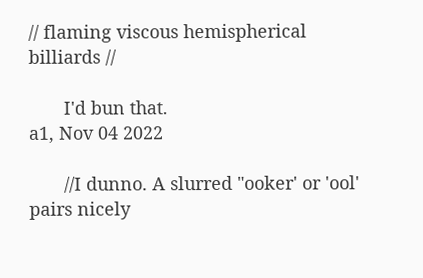// flaming viscous hemispherical billiards //

       I'd bun that.
a1, Nov 04 2022

       //I dunno. A slurred "ooker' or 'ool' pairs nicely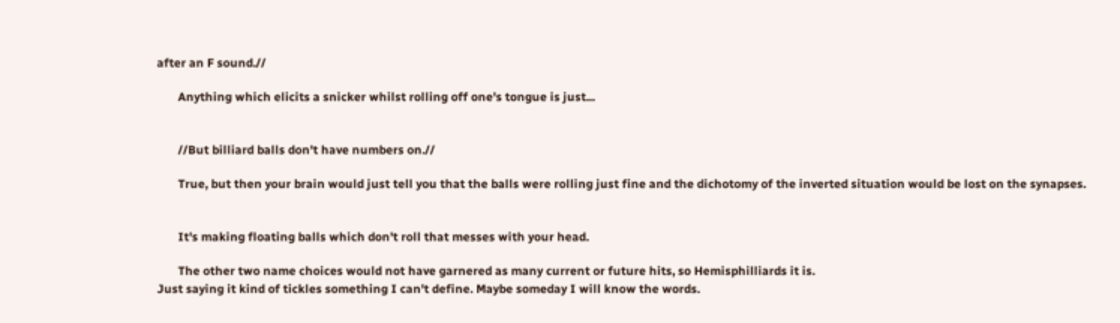after an F sound.//

       Anything which elicits a snicker whilst rolling off one's tongue is just...


       //But billiard balls don't have numbers on.//

       True, but then your brain would just tell you that the balls were rolling just fine and the dichotomy of the inverted situation would be lost on the synapses.


       It's making floating balls which don't roll that messes with your head.

       The other two name choices would not have garnered as many current or future hits, so Hemisphilliards it is.
Just saying it kind of tickles something I can't define. Maybe someday I will know the words.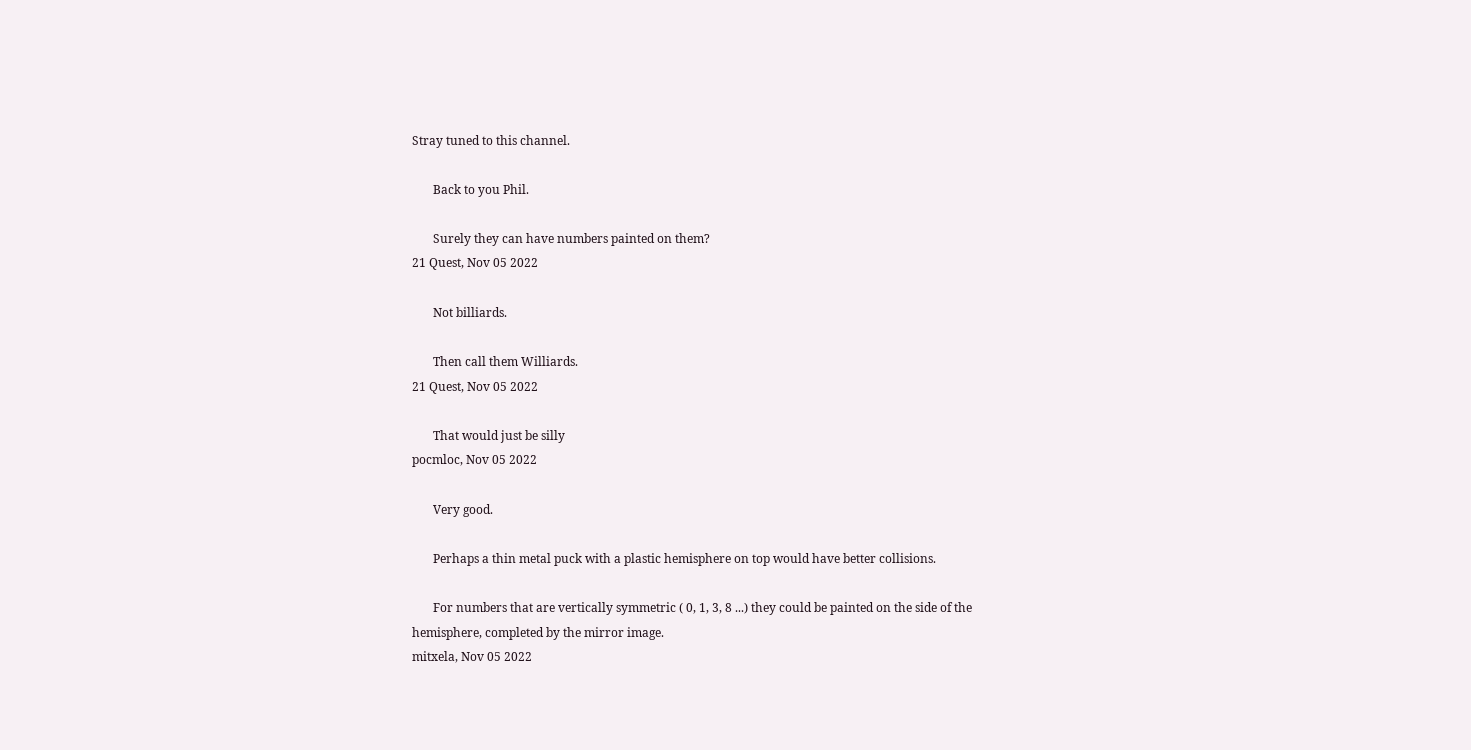Stray tuned to this channel.

       Back to you Phil.

       Surely they can have numbers painted on them?
21 Quest, Nov 05 2022

       Not billiards.

       Then call them Williards.
21 Quest, Nov 05 2022

       That would just be silly
pocmloc, Nov 05 2022

       Very good.

       Perhaps a thin metal puck with a plastic hemisphere on top would have better collisions.

       For numbers that are vertically symmetric ( 0, 1, 3, 8 ...) they could be painted on the side of the hemisphere, completed by the mirror image.
mitxela, Nov 05 2022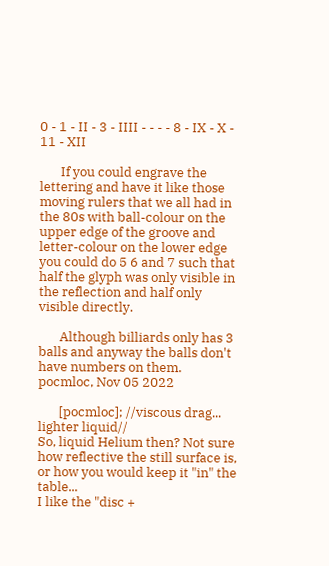0 - 1 - II - 3 - IIII - - - - 8 - IX - X - 11 - XII

       If you could engrave the lettering and have it like those moving rulers that we all had in the 80s with ball-colour on the upper edge of the groove and letter-colour on the lower edge you could do 5 6 and 7 such that half the glyph was only visible in the reflection and half only visible directly.

       Although billiards only has 3 balls and anyway the balls don't have numbers on them.
pocmloc, Nov 05 2022

       [pocmloc]; //viscous drag... lighter liquid//
So, liquid Helium then? Not sure how reflective the still surface is, or how you would keep it "in" the table...
I like the "disc +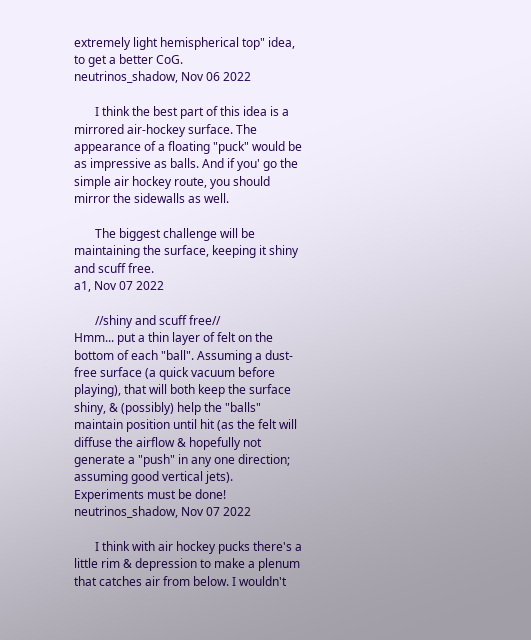extremely light hemispherical top" idea, to get a better CoG.
neutrinos_shadow, Nov 06 2022

       I think the best part of this idea is a mirrored air-hockey surface. The appearance of a floating "puck" would be as impressive as balls. And if you' go the simple air hockey route, you should mirror the sidewalls as well.

       The biggest challenge will be maintaining the surface, keeping it shiny and scuff free.
a1, Nov 07 2022

       //shiny and scuff free//
Hmm... put a thin layer of felt on the bottom of each "ball". Assuming a dust-free surface (a quick vacuum before playing), that will both keep the surface shiny, & (possibly) help the "balls" maintain position until hit (as the felt will diffuse the airflow & hopefully not generate a "push" in any one direction; assuming good vertical jets).
Experiments must be done!
neutrinos_shadow, Nov 07 2022

       I think with air hockey pucks there's a little rim & depression to make a plenum that catches air from below. I wouldn't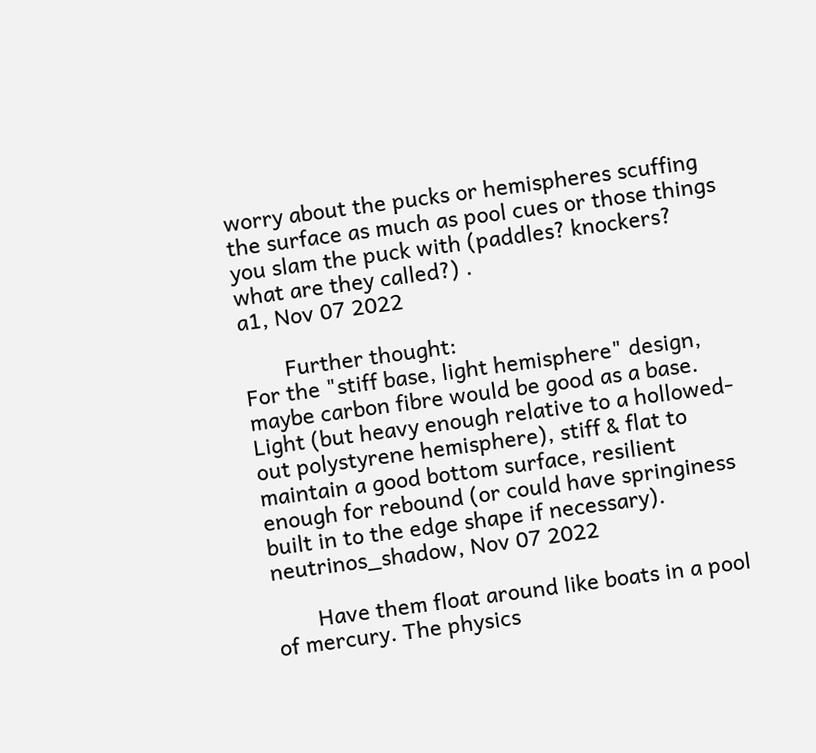worry about the pucks or hemispheres scuffing the surface as much as pool cues or those things you slam the puck with (paddles? knockers? what are they called?) .
a1, Nov 07 2022

       Further thought:
For the "stiff base, light hemisphere" design, maybe carbon fibre would be good as a base. Light (but heavy enough relative to a hollowed-out polystyrene hemisphere), stiff & flat to maintain a good bottom surface, resilient enough for rebound (or could have springiness built in to the edge shape if necessary).
neutrinos_shadow, Nov 07 2022

       Have them float around like boats in a pool of mercury. The physics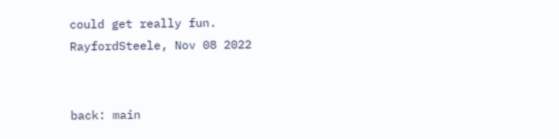could get really fun.
RayfordSteele, Nov 08 2022


back: main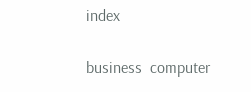index

business  computer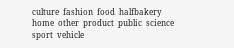culture  fashion  food  halfbakery  home  other  product  public  science  sport  vehicle